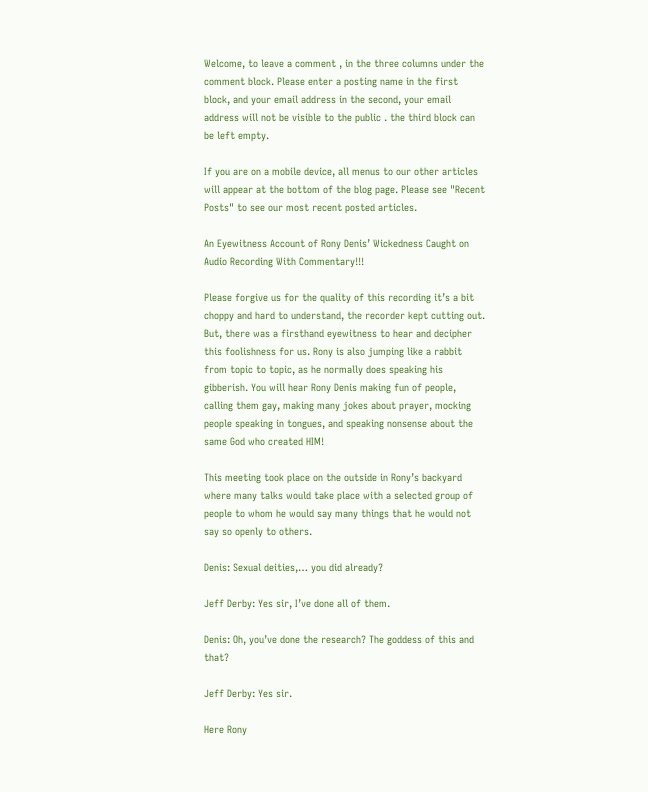Welcome, to leave a comment , in the three columns under the comment block. Please enter a posting name in the first block, and your email address in the second, your email address will not be visible to the public . the third block can be left empty.

If you are on a mobile device, all menus to our other articles will appear at the bottom of the blog page. Please see "Recent Posts" to see our most recent posted articles.

An Eyewitness Account of Rony Denis’ Wickedness Caught on Audio Recording With Commentary!!!

Please forgive us for the quality of this recording it’s a bit choppy and hard to understand, the recorder kept cutting out. But, there was a firsthand eyewitness to hear and decipher this foolishness for us. Rony is also jumping like a rabbit from topic to topic, as he normally does speaking his gibberish. You will hear Rony Denis making fun of people, calling them gay, making many jokes about prayer, mocking people speaking in tongues, and speaking nonsense about the same God who created HIM!

This meeting took place on the outside in Rony’s backyard where many talks would take place with a selected group of people to whom he would say many things that he would not say so openly to others.

Denis: Sexual deities,… you did already?

Jeff Derby: Yes sir, I’ve done all of them.

Denis: Oh, you’ve done the research? The goddess of this and that?

Jeff Derby: Yes sir.

Here Rony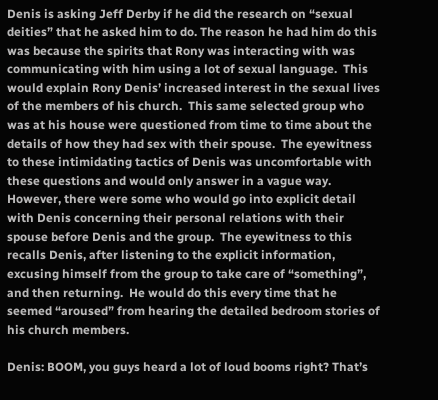Denis is asking Jeff Derby if he did the research on “sexual deities” that he asked him to do. The reason he had him do this was because the spirits that Rony was interacting with was communicating with him using a lot of sexual language.  This would explain Rony Denis’ increased interest in the sexual lives of the members of his church.  This same selected group who was at his house were questioned from time to time about the details of how they had sex with their spouse.  The eyewitness to these intimidating tactics of Denis was uncomfortable with these questions and would only answer in a vague way.  However, there were some who would go into explicit detail with Denis concerning their personal relations with their spouse before Denis and the group.  The eyewitness to this recalls Denis, after listening to the explicit information, excusing himself from the group to take care of “something”, and then returning.  He would do this every time that he seemed “aroused” from hearing the detailed bedroom stories of his church members.

Denis: BOOM, you guys heard a lot of loud booms right? That’s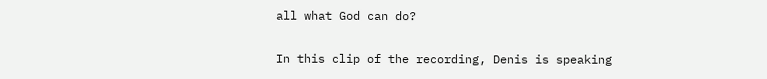all what God can do?

In this clip of the recording, Denis is speaking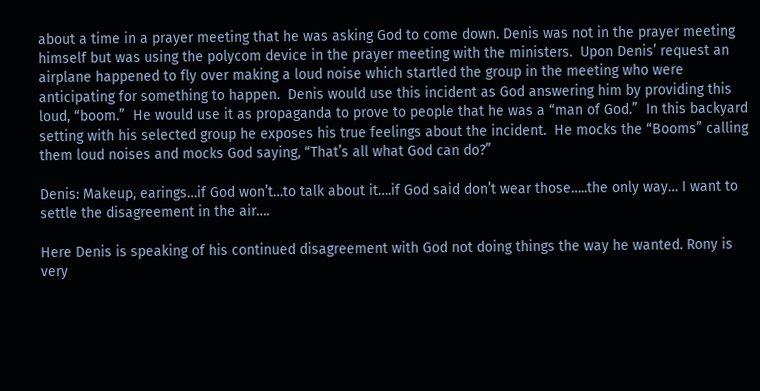about a time in a prayer meeting that he was asking God to come down. Denis was not in the prayer meeting himself but was using the polycom device in the prayer meeting with the ministers.  Upon Denis’ request an airplane happened to fly over making a loud noise which startled the group in the meeting who were anticipating for something to happen.  Denis would use this incident as God answering him by providing this loud, “boom.”  He would use it as propaganda to prove to people that he was a “man of God.”  In this backyard setting with his selected group he exposes his true feelings about the incident.  He mocks the “Booms” calling them loud noises and mocks God saying, “That’s all what God can do?”

Denis: Makeup, earings…if God won’t…to talk about it….if God said don’t wear those…..the only way… I want to settle the disagreement in the air….

Here Denis is speaking of his continued disagreement with God not doing things the way he wanted. Rony is very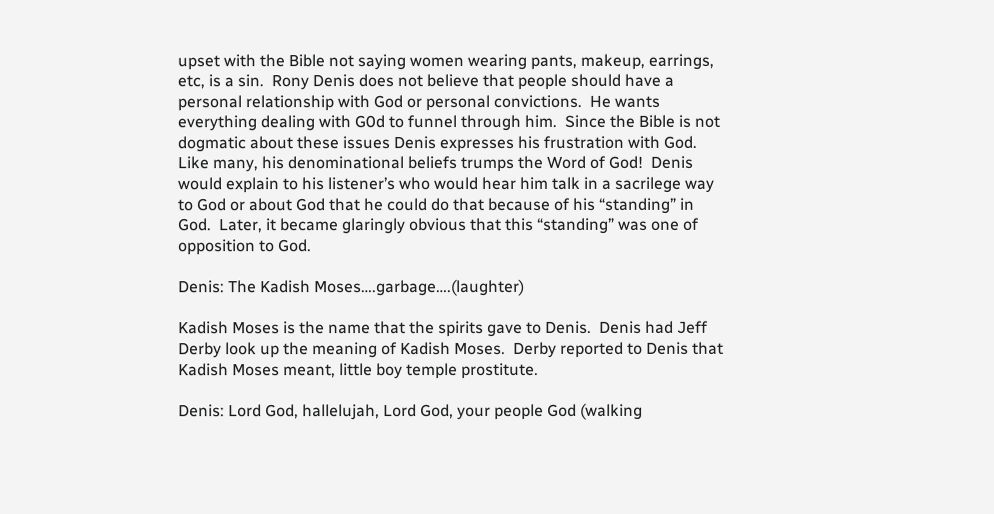upset with the Bible not saying women wearing pants, makeup, earrings, etc, is a sin.  Rony Denis does not believe that people should have a personal relationship with God or personal convictions.  He wants everything dealing with G0d to funnel through him.  Since the Bible is not dogmatic about these issues Denis expresses his frustration with God.  Like many, his denominational beliefs trumps the Word of God!  Denis would explain to his listener’s who would hear him talk in a sacrilege way to God or about God that he could do that because of his “standing” in God.  Later, it became glaringly obvious that this “standing” was one of opposition to God.

Denis: The Kadish Moses….garbage….(laughter)

Kadish Moses is the name that the spirits gave to Denis.  Denis had Jeff Derby look up the meaning of Kadish Moses.  Derby reported to Denis that Kadish Moses meant, little boy temple prostitute.

Denis: Lord God, hallelujah, Lord God, your people God (walking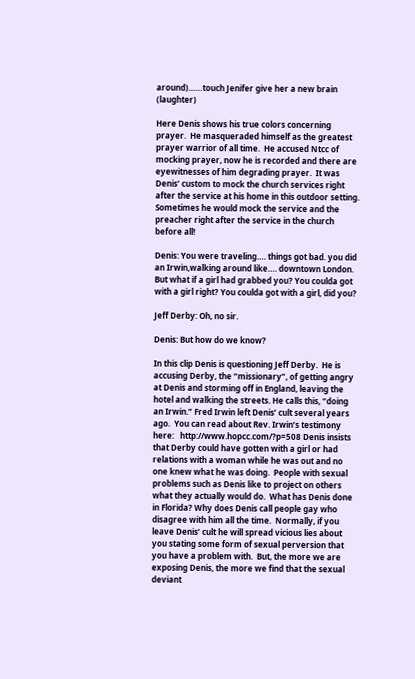around)……touch Jenifer give her a new brain (laughter)

Here Denis shows his true colors concerning prayer.  He masqueraded himself as the greatest prayer warrior of all time.  He accused Ntcc of mocking prayer, now he is recorded and there are eyewitnesses of him degrading prayer.  It was Denis’ custom to mock the church services right after the service at his home in this outdoor setting.  Sometimes he would mock the service and the preacher right after the service in the church before all!

Denis: You were traveling…. things got bad. you did an Irwin,walking around like…. downtown London. But what if a girl had grabbed you? You coulda got with a girl right? You coulda got with a girl, did you?

Jeff Derby: Oh, no sir.

Denis: But how do we know?

In this clip Denis is questioning Jeff Derby.  He is accusing Derby, the “missionary”, of getting angry at Denis and storming off in England, leaving the hotel and walking the streets. He calls this, “doing an Irwin.” Fred Irwin left Denis’ cult several years ago.  You can read about Rev. Irwin’s testimony here:   http://www.hopcc.com/?p=508 Denis insists that Derby could have gotten with a girl or had relations with a woman while he was out and no one knew what he was doing.  People with sexual problems such as Denis like to project on others what they actually would do.  What has Denis done in Florida? Why does Denis call people gay who disagree with him all the time.  Normally, if you leave Denis’ cult he will spread vicious lies about you stating some form of sexual perversion that you have a problem with.  But, the more we are exposing Denis, the more we find that the sexual deviant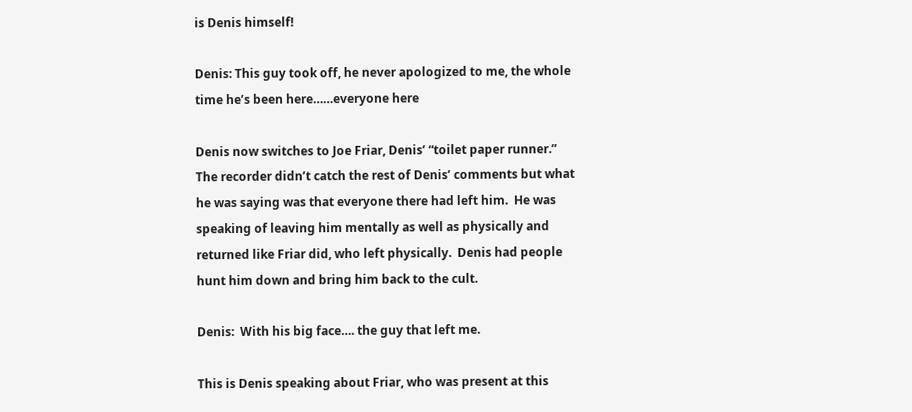is Denis himself!

Denis: This guy took off, he never apologized to me, the whole time he’s been here……everyone here

Denis now switches to Joe Friar, Denis’ “toilet paper runner.” The recorder didn’t catch the rest of Denis’ comments but what he was saying was that everyone there had left him.  He was speaking of leaving him mentally as well as physically and returned like Friar did, who left physically.  Denis had people hunt him down and bring him back to the cult.

Denis:  With his big face…. the guy that left me.

This is Denis speaking about Friar, who was present at this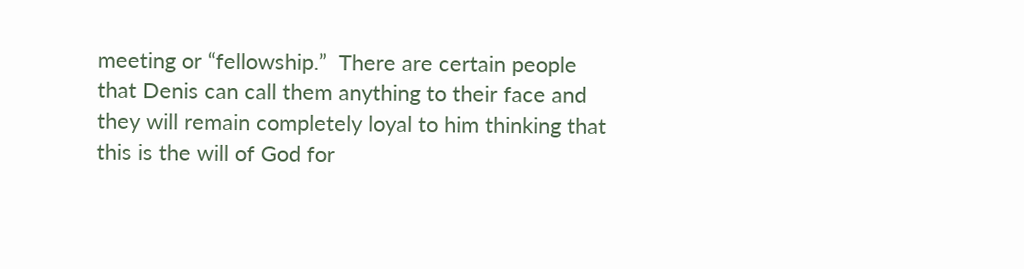meeting or “fellowship.”  There are certain people that Denis can call them anything to their face and they will remain completely loyal to him thinking that this is the will of God for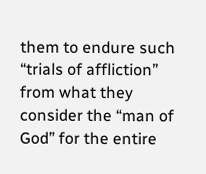them to endure such “trials of affliction” from what they consider the “man of God” for the entire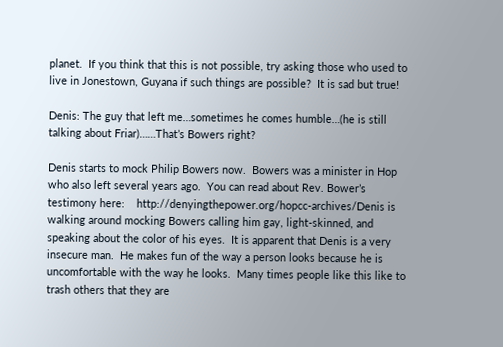planet.  If you think that this is not possible, try asking those who used to live in Jonestown, Guyana if such things are possible?  It is sad but true!

Denis: The guy that left me…sometimes he comes humble…(he is still talking about Friar)……That’s Bowers right?

Denis starts to mock Philip Bowers now.  Bowers was a minister in Hop who also left several years ago.  You can read about Rev. Bower’s testimony here:    http://denyingthepower.org/hopcc-archives/Denis is walking around mocking Bowers calling him gay, light-skinned, and speaking about the color of his eyes.  It is apparent that Denis is a very insecure man.  He makes fun of the way a person looks because he is uncomfortable with the way he looks.  Many times people like this like to trash others that they are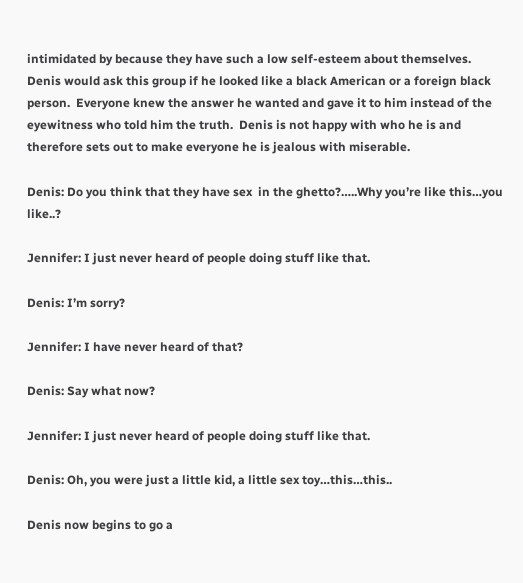intimidated by because they have such a low self-esteem about themselves.  Denis would ask this group if he looked like a black American or a foreign black person.  Everyone knew the answer he wanted and gave it to him instead of the eyewitness who told him the truth.  Denis is not happy with who he is and therefore sets out to make everyone he is jealous with miserable.

Denis: Do you think that they have sex  in the ghetto?…..Why you’re like this…you like..?

Jennifer: I just never heard of people doing stuff like that.

Denis: I’m sorry?

Jennifer: I have never heard of that?

Denis: Say what now?

Jennifer: I just never heard of people doing stuff like that.

Denis: Oh, you were just a little kid, a little sex toy…this…this..

Denis now begins to go a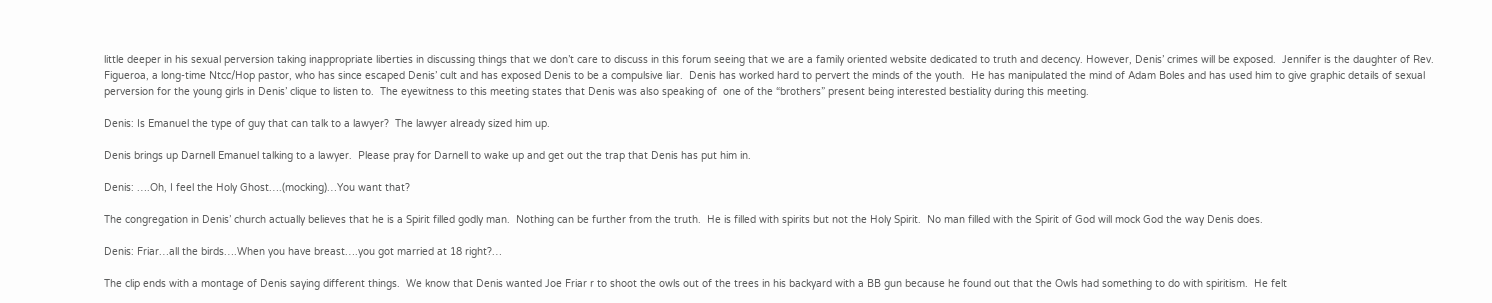little deeper in his sexual perversion taking inappropriate liberties in discussing things that we don’t care to discuss in this forum seeing that we are a family oriented website dedicated to truth and decency. However, Denis’ crimes will be exposed.  Jennifer is the daughter of Rev. Figueroa, a long-time Ntcc/Hop pastor, who has since escaped Denis’ cult and has exposed Denis to be a compulsive liar.  Denis has worked hard to pervert the minds of the youth.  He has manipulated the mind of Adam Boles and has used him to give graphic details of sexual perversion for the young girls in Denis’ clique to listen to.  The eyewitness to this meeting states that Denis was also speaking of  one of the “brothers” present being interested bestiality during this meeting.

Denis: Is Emanuel the type of guy that can talk to a lawyer?  The lawyer already sized him up.

Denis brings up Darnell Emanuel talking to a lawyer.  Please pray for Darnell to wake up and get out the trap that Denis has put him in.

Denis: ….Oh, I feel the Holy Ghost….(mocking)…You want that?

The congregation in Denis’ church actually believes that he is a Spirit filled godly man.  Nothing can be further from the truth.  He is filled with spirits but not the Holy Spirit.  No man filled with the Spirit of God will mock God the way Denis does.

Denis: Friar…all the birds….When you have breast….you got married at 18 right?…

The clip ends with a montage of Denis saying different things.  We know that Denis wanted Joe Friar r to shoot the owls out of the trees in his backyard with a BB gun because he found out that the Owls had something to do with spiritism.  He felt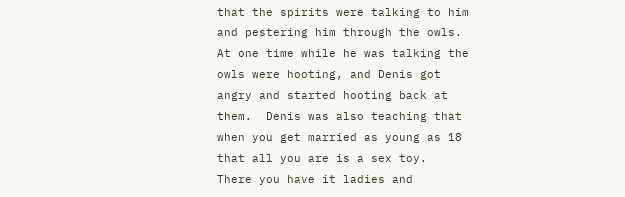that the spirits were talking to him and pestering him through the owls.  At one time while he was talking the owls were hooting, and Denis got angry and started hooting back at them.  Denis was also teaching that when you get married as young as 18 that all you are is a sex toy.  There you have it ladies and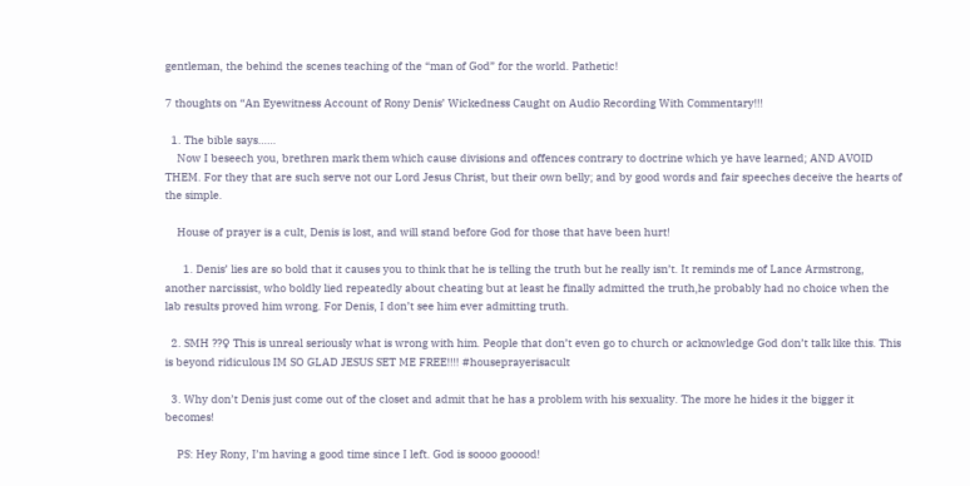gentleman, the behind the scenes teaching of the “man of God” for the world. Pathetic!

7 thoughts on “An Eyewitness Account of Rony Denis’ Wickedness Caught on Audio Recording With Commentary!!!

  1. The bible says……
    Now I beseech you, brethren mark them which cause divisions and offences contrary to doctrine which ye have learned; AND AVOID THEM. For they that are such serve not our Lord Jesus Christ, but their own belly; and by good words and fair speeches deceive the hearts of the simple.

    House of prayer is a cult, Denis is lost, and will stand before God for those that have been hurt!

      1. Denis’ lies are so bold that it causes you to think that he is telling the truth but he really isn’t. It reminds me of Lance Armstrong, another narcissist, who boldly lied repeatedly about cheating but at least he finally admitted the truth,he probably had no choice when the lab results proved him wrong. For Denis, I don’t see him ever admitting truth.

  2. SMH ??♀ This is unreal seriously what is wrong with him. People that don’t even go to church or acknowledge God don’t talk like this. This is beyond ridiculous IM SO GLAD JESUS SET ME FREE!!!! #houseprayerisacult

  3. Why don’t Denis just come out of the closet and admit that he has a problem with his sexuality. The more he hides it the bigger it becomes!

    PS: Hey Rony, I’m having a good time since I left. God is soooo gooood!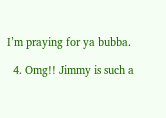I’m praying for ya bubba.

  4. Omg!! Jimmy is such a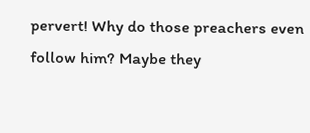pervert! Why do those preachers even follow him? Maybe they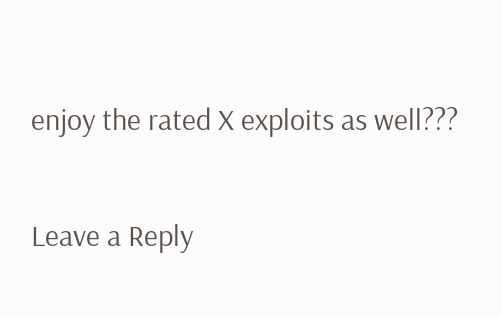enjoy the rated X exploits as well???

Leave a Reply